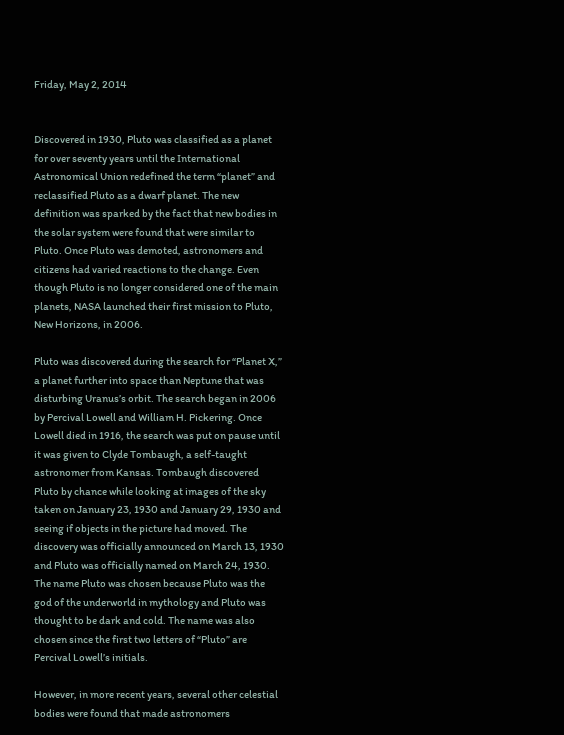Friday, May 2, 2014


Discovered in 1930, Pluto was classified as a planet for over seventy years until the International Astronomical Union redefined the term “planet” and reclassified Pluto as a dwarf planet. The new definition was sparked by the fact that new bodies in the solar system were found that were similar to Pluto. Once Pluto was demoted, astronomers and citizens had varied reactions to the change. Even though Pluto is no longer considered one of the main planets, NASA launched their first mission to Pluto, New Horizons, in 2006.

Pluto was discovered during the search for “Planet X,” a planet further into space than Neptune that was disturbing Uranus’s orbit. The search began in 2006 by Percival Lowell and William H. Pickering. Once Lowell died in 1916, the search was put on pause until it was given to Clyde Tombaugh, a self-taught astronomer from Kansas. Tombaugh discovered Pluto by chance while looking at images of the sky taken on January 23, 1930 and January 29, 1930 and seeing if objects in the picture had moved. The discovery was officially announced on March 13, 1930 and Pluto was officially named on March 24, 1930. The name Pluto was chosen because Pluto was the god of the underworld in mythology and Pluto was thought to be dark and cold. The name was also chosen since the first two letters of “Pluto” are Percival Lowell’s initials.

However, in more recent years, several other celestial bodies were found that made astronomers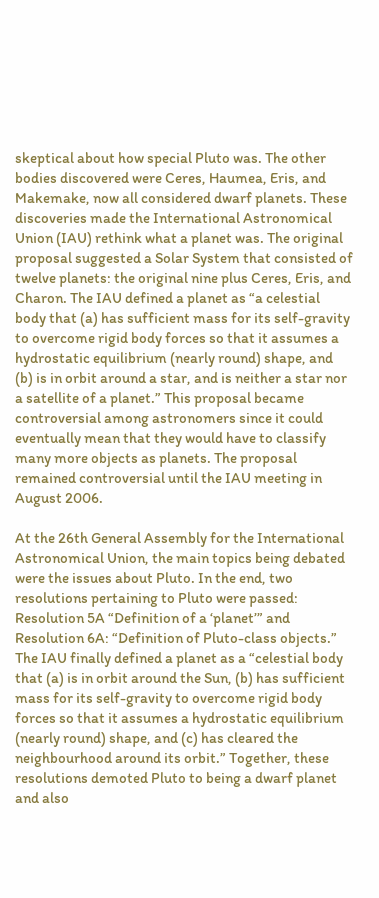skeptical about how special Pluto was. The other bodies discovered were Ceres, Haumea, Eris, and Makemake, now all considered dwarf planets. These discoveries made the International Astronomical Union (IAU) rethink what a planet was. The original proposal suggested a Solar System that consisted of twelve planets: the original nine plus Ceres, Eris, and Charon. The IAU defined a planet as “a celestial body that (a) has sufficient mass for its self-gravity to overcome rigid body forces so that it assumes a hydrostatic equilibrium (nearly round) shape, and (b) is in orbit around a star, and is neither a star nor a satellite of a planet.” This proposal became controversial among astronomers since it could eventually mean that they would have to classify many more objects as planets. The proposal remained controversial until the IAU meeting in August 2006.

At the 26th General Assembly for the International Astronomical Union, the main topics being debated were the issues about Pluto. In the end, two resolutions pertaining to Pluto were passed: Resolution 5A “Definition of a ‘planet’” and Resolution 6A: “Definition of Pluto-class objects.” The IAU finally defined a planet as a “celestial body that (a) is in orbit around the Sun, (b) has sufficient mass for its self-gravity to overcome rigid body forces so that it assumes a hydrostatic equilibrium (nearly round) shape, and (c) has cleared the neighbourhood around its orbit.” Together, these resolutions demoted Pluto to being a dwarf planet and also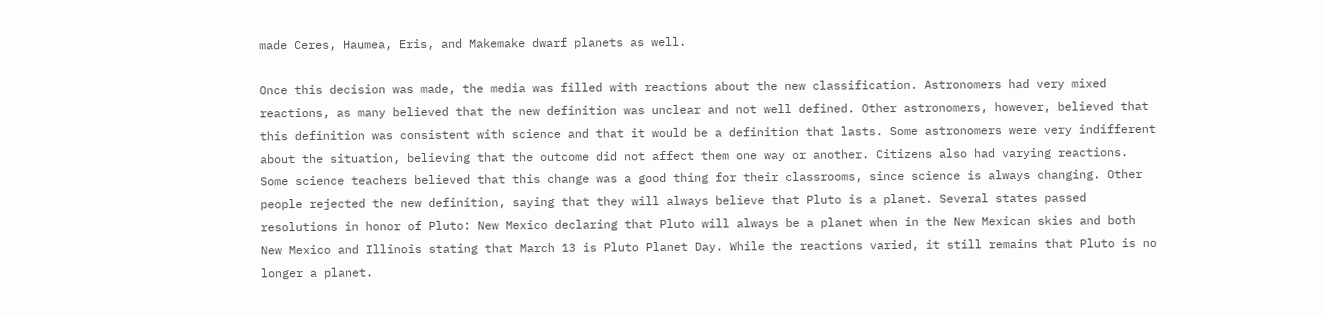made Ceres, Haumea, Eris, and Makemake dwarf planets as well.

Once this decision was made, the media was filled with reactions about the new classification. Astronomers had very mixed reactions, as many believed that the new definition was unclear and not well defined. Other astronomers, however, believed that this definition was consistent with science and that it would be a definition that lasts. Some astronomers were very indifferent about the situation, believing that the outcome did not affect them one way or another. Citizens also had varying reactions. Some science teachers believed that this change was a good thing for their classrooms, since science is always changing. Other people rejected the new definition, saying that they will always believe that Pluto is a planet. Several states passed resolutions in honor of Pluto: New Mexico declaring that Pluto will always be a planet when in the New Mexican skies and both New Mexico and Illinois stating that March 13 is Pluto Planet Day. While the reactions varied, it still remains that Pluto is no longer a planet.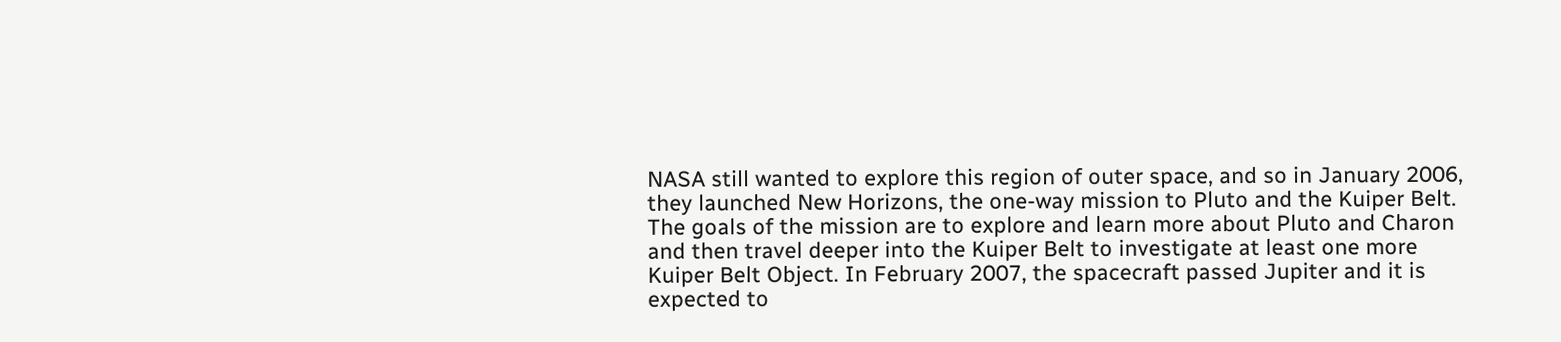NASA still wanted to explore this region of outer space, and so in January 2006, they launched New Horizons, the one-way mission to Pluto and the Kuiper Belt. The goals of the mission are to explore and learn more about Pluto and Charon and then travel deeper into the Kuiper Belt to investigate at least one more Kuiper Belt Object. In February 2007, the spacecraft passed Jupiter and it is expected to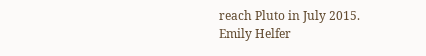reach Pluto in July 2015.
Emily Helfer